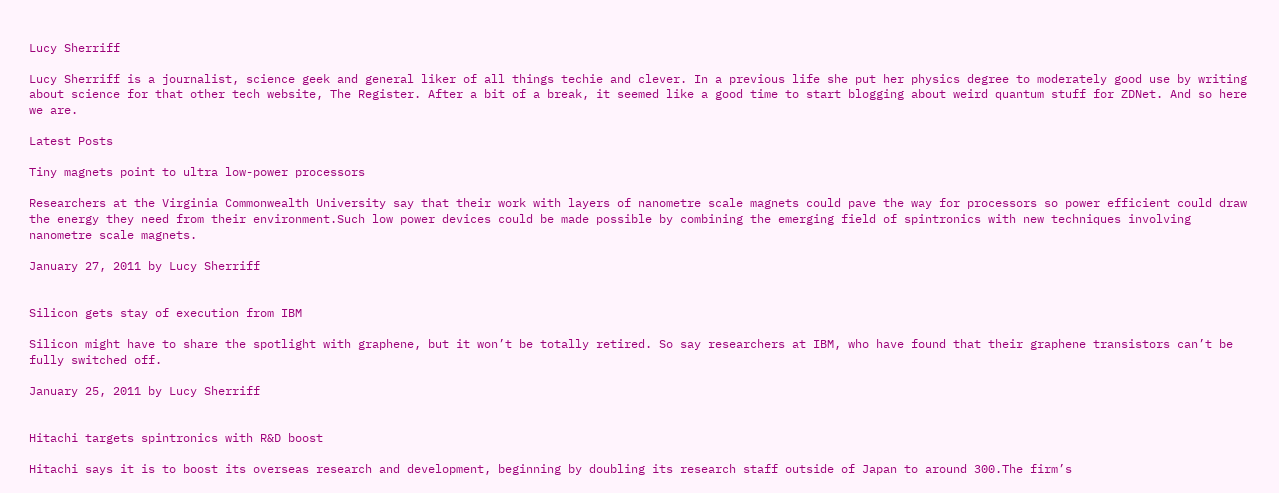Lucy Sherriff

Lucy Sherriff is a journalist, science geek and general liker of all things techie and clever. In a previous life she put her physics degree to moderately good use by writing about science for that other tech website, The Register. After a bit of a break, it seemed like a good time to start blogging about weird quantum stuff for ZDNet. And so here we are.

Latest Posts

Tiny magnets point to ultra low-power processors

Researchers at the Virginia Commonwealth University say that their work with layers of nanometre scale magnets could pave the way for processors so power efficient could draw the energy they need from their environment.Such low power devices could be made possible by combining the emerging field of spintronics with new techniques involving nanometre scale magnets.

January 27, 2011 by Lucy Sherriff


Silicon gets stay of execution from IBM

Silicon might have to share the spotlight with graphene, but it won’t be totally retired. So say researchers at IBM, who have found that their graphene transistors can’t be fully switched off.

January 25, 2011 by Lucy Sherriff


Hitachi targets spintronics with R&D boost

Hitachi says it is to boost its overseas research and development, beginning by doubling its research staff outside of Japan to around 300.The firm’s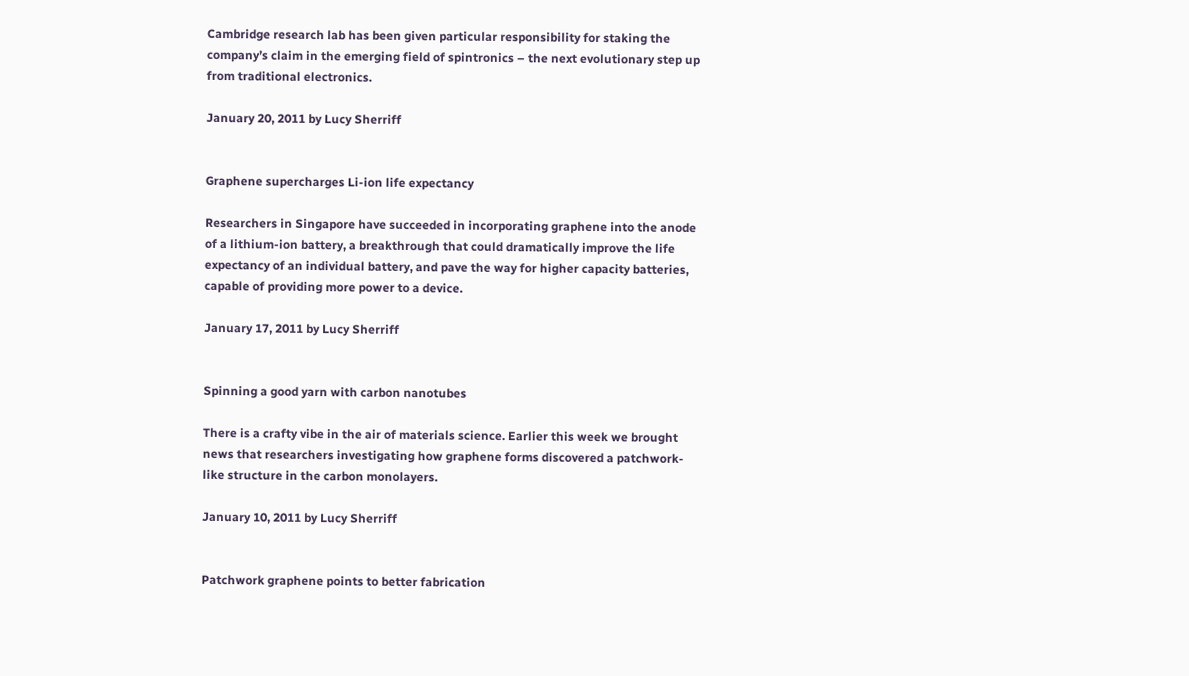Cambridge research lab has been given particular responsibility for staking the company’s claim in the emerging field of spintronics – the next evolutionary step up from traditional electronics.

January 20, 2011 by Lucy Sherriff


Graphene supercharges Li-ion life expectancy

Researchers in Singapore have succeeded in incorporating graphene into the anode of a lithium-ion battery, a breakthrough that could dramatically improve the life expectancy of an individual battery, and pave the way for higher capacity batteries, capable of providing more power to a device.

January 17, 2011 by Lucy Sherriff


Spinning a good yarn with carbon nanotubes

There is a crafty vibe in the air of materials science. Earlier this week we brought news that researchers investigating how graphene forms discovered a patchwork-like structure in the carbon monolayers.

January 10, 2011 by Lucy Sherriff


Patchwork graphene points to better fabrication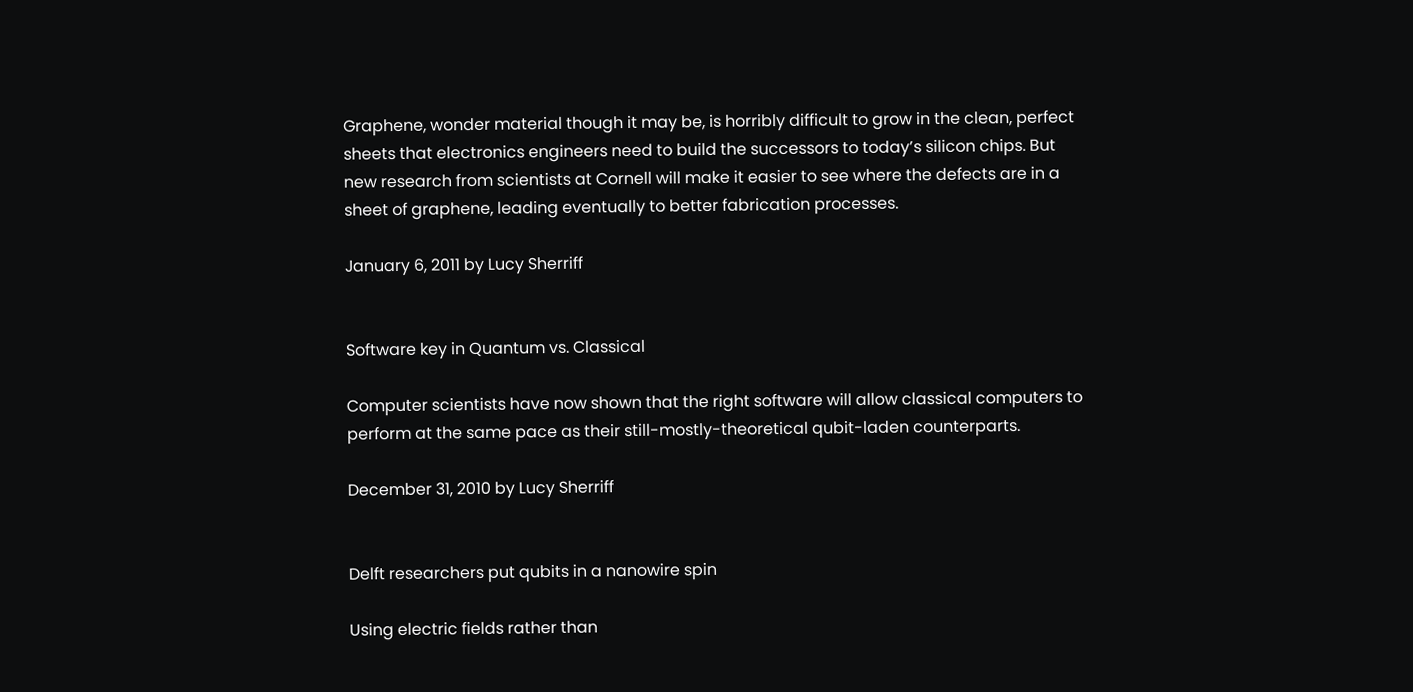Graphene, wonder material though it may be, is horribly difficult to grow in the clean, perfect sheets that electronics engineers need to build the successors to today’s silicon chips. But new research from scientists at Cornell will make it easier to see where the defects are in a sheet of graphene, leading eventually to better fabrication processes.

January 6, 2011 by Lucy Sherriff


Software key in Quantum vs. Classical

Computer scientists have now shown that the right software will allow classical computers to perform at the same pace as their still-mostly-theoretical qubit-laden counterparts.

December 31, 2010 by Lucy Sherriff


Delft researchers put qubits in a nanowire spin

Using electric fields rather than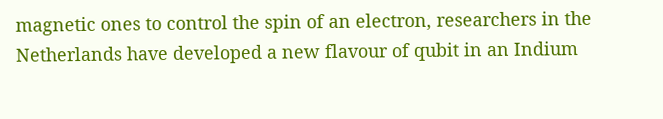magnetic ones to control the spin of an electron, researchers in the Netherlands have developed a new flavour of qubit in an Indium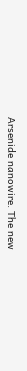Arsenide nanowire. The new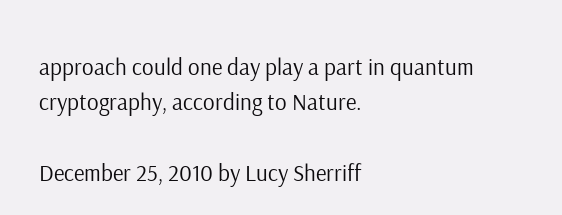approach could one day play a part in quantum cryptography, according to Nature.

December 25, 2010 by Lucy Sherriff